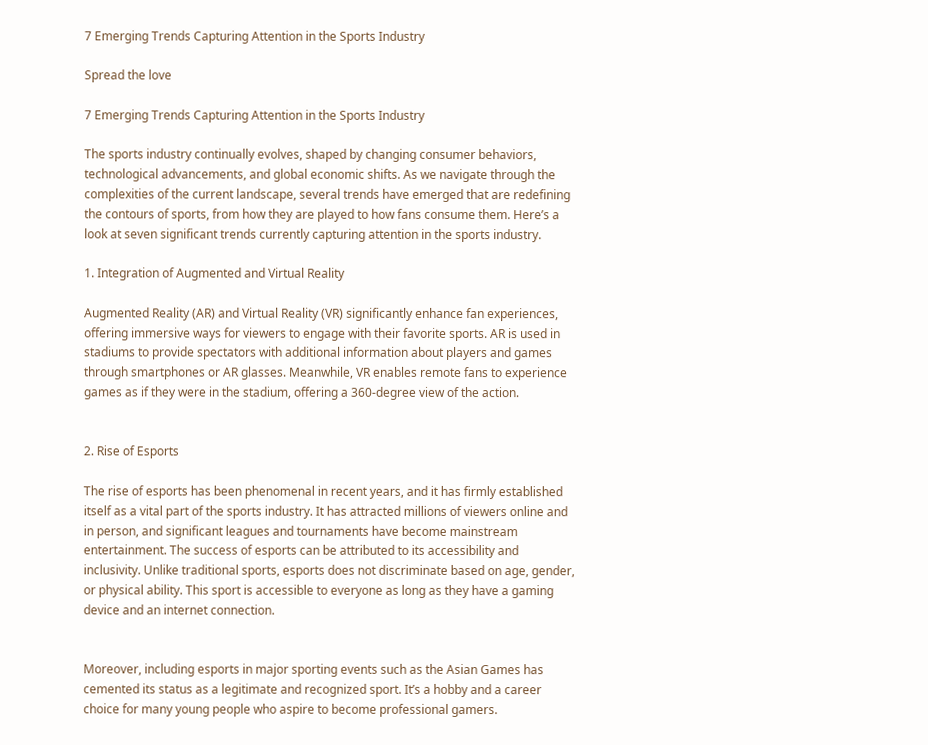7 Emerging Trends Capturing Attention in the Sports Industry

Spread the love

7 Emerging Trends Capturing Attention in the Sports Industry

The sports industry continually evolves, shaped by changing consumer behaviors, technological advancements, and global economic shifts. As we navigate through the complexities of the current landscape, several trends have emerged that are redefining the contours of sports, from how they are played to how fans consume them. Here’s a look at seven significant trends currently capturing attention in the sports industry.

1. Integration of Augmented and Virtual Reality

Augmented Reality (AR) and Virtual Reality (VR) significantly enhance fan experiences, offering immersive ways for viewers to engage with their favorite sports. AR is used in stadiums to provide spectators with additional information about players and games through smartphones or AR glasses. Meanwhile, VR enables remote fans to experience games as if they were in the stadium, offering a 360-degree view of the action.


2. Rise of Esports

The rise of esports has been phenomenal in recent years, and it has firmly established itself as a vital part of the sports industry. It has attracted millions of viewers online and in person, and significant leagues and tournaments have become mainstream entertainment. The success of esports can be attributed to its accessibility and inclusivity. Unlike traditional sports, esports does not discriminate based on age, gender, or physical ability. This sport is accessible to everyone as long as they have a gaming device and an internet connection.


Moreover, including esports in major sporting events such as the Asian Games has cemented its status as a legitimate and recognized sport. It’s a hobby and a career choice for many young people who aspire to become professional gamers.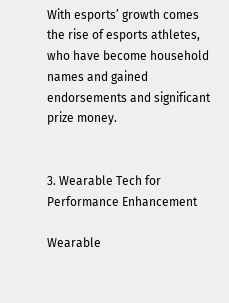With esports’ growth comes the rise of esports athletes, who have become household names and gained endorsements and significant prize money.


3. Wearable Tech for Performance Enhancement

Wearable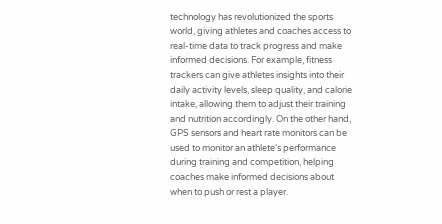technology has revolutionized the sports world, giving athletes and coaches access to real-time data to track progress and make informed decisions. For example, fitness trackers can give athletes insights into their daily activity levels, sleep quality, and calorie intake, allowing them to adjust their training and nutrition accordingly. On the other hand, GPS sensors and heart rate monitors can be used to monitor an athlete’s performance during training and competition, helping coaches make informed decisions about when to push or rest a player.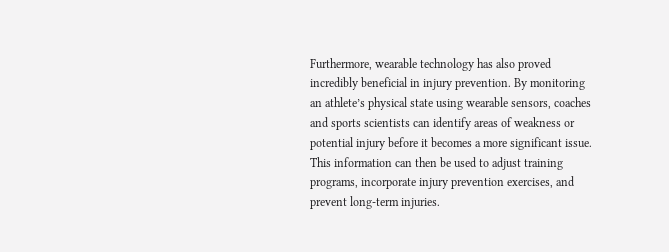Furthermore, wearable technology has also proved incredibly beneficial in injury prevention. By monitoring an athlete’s physical state using wearable sensors, coaches and sports scientists can identify areas of weakness or potential injury before it becomes a more significant issue. This information can then be used to adjust training programs, incorporate injury prevention exercises, and prevent long-term injuries.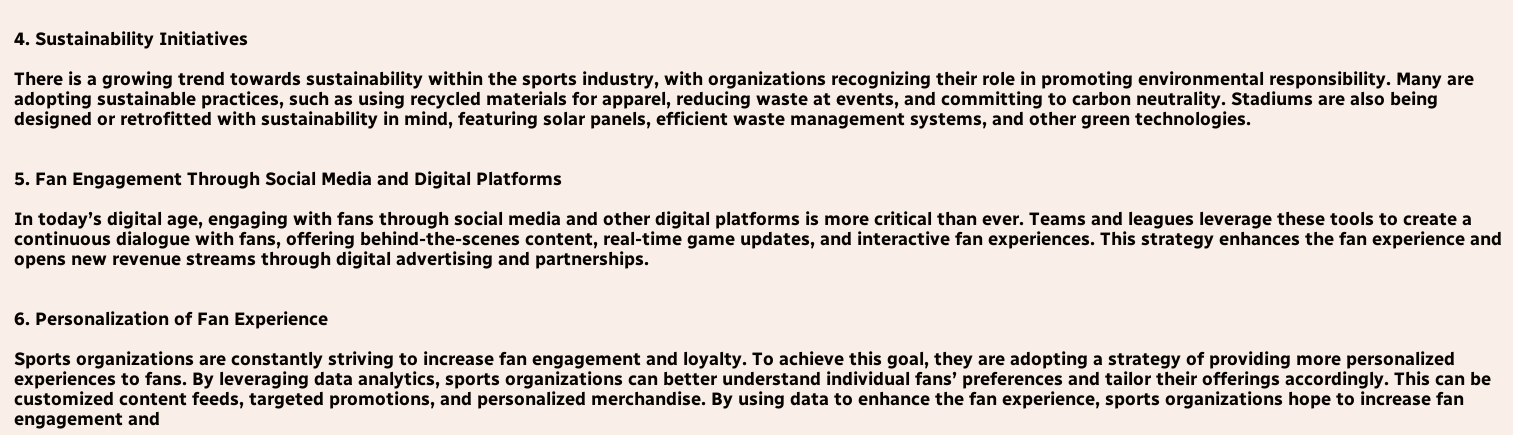4. Sustainability Initiatives

There is a growing trend towards sustainability within the sports industry, with organizations recognizing their role in promoting environmental responsibility. Many are adopting sustainable practices, such as using recycled materials for apparel, reducing waste at events, and committing to carbon neutrality. Stadiums are also being designed or retrofitted with sustainability in mind, featuring solar panels, efficient waste management systems, and other green technologies.


5. Fan Engagement Through Social Media and Digital Platforms

In today’s digital age, engaging with fans through social media and other digital platforms is more critical than ever. Teams and leagues leverage these tools to create a continuous dialogue with fans, offering behind-the-scenes content, real-time game updates, and interactive fan experiences. This strategy enhances the fan experience and opens new revenue streams through digital advertising and partnerships.


6. Personalization of Fan Experience

Sports organizations are constantly striving to increase fan engagement and loyalty. To achieve this goal, they are adopting a strategy of providing more personalized experiences to fans. By leveraging data analytics, sports organizations can better understand individual fans’ preferences and tailor their offerings accordingly. This can be customized content feeds, targeted promotions, and personalized merchandise. By using data to enhance the fan experience, sports organizations hope to increase fan engagement and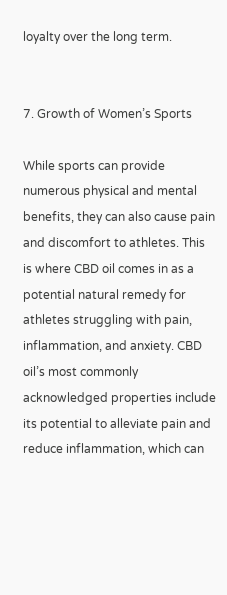loyalty over the long term.


7. Growth of Women’s Sports

While sports can provide numerous physical and mental benefits, they can also cause pain and discomfort to athletes. This is where CBD oil comes in as a potential natural remedy for athletes struggling with pain, inflammation, and anxiety. CBD oil’s most commonly acknowledged properties include its potential to alleviate pain and reduce inflammation, which can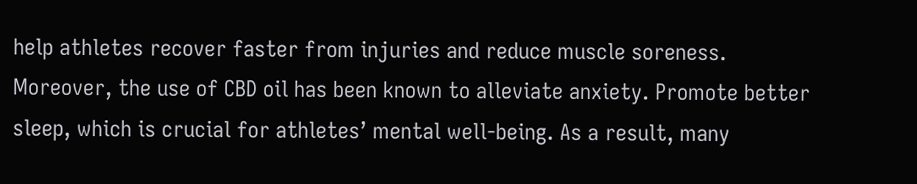help athletes recover faster from injuries and reduce muscle soreness. Moreover, the use of CBD oil has been known to alleviate anxiety. Promote better sleep, which is crucial for athletes’ mental well-being. As a result, many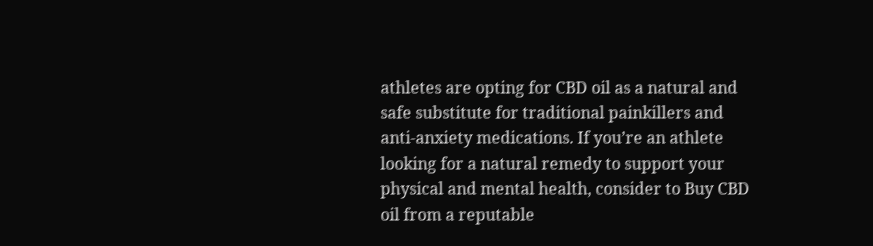athletes are opting for CBD oil as a natural and safe substitute for traditional painkillers and anti-anxiety medications. If you’re an athlete looking for a natural remedy to support your physical and mental health, consider to Buy CBD oil from a reputable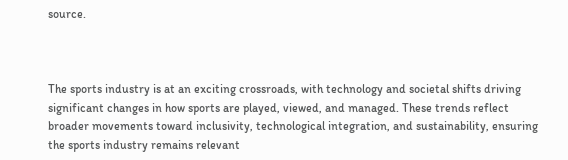source.



The sports industry is at an exciting crossroads, with technology and societal shifts driving significant changes in how sports are played, viewed, and managed. These trends reflect broader movements toward inclusivity, technological integration, and sustainability, ensuring the sports industry remains relevant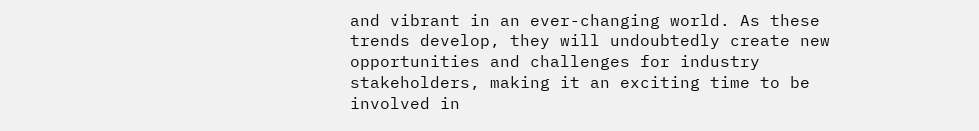and vibrant in an ever-changing world. As these trends develop, they will undoubtedly create new opportunities and challenges for industry stakeholders, making it an exciting time to be involved in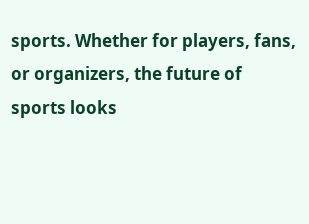sports. Whether for players, fans, or organizers, the future of sports looks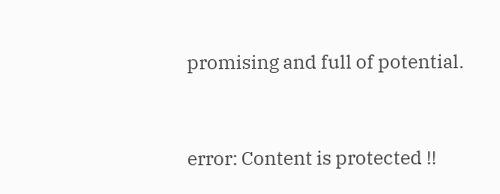promising and full of potential.


error: Content is protected !!